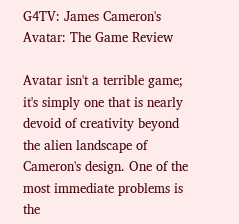G4TV: James Cameron's Avatar: The Game Review

Avatar isn't a terrible game; it's simply one that is nearly devoid of creativity beyond the alien landscape of Cameron's design. One of the most immediate problems is the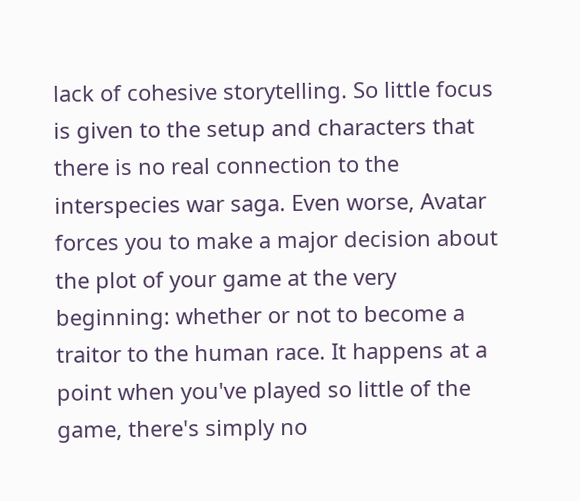lack of cohesive storytelling. So little focus is given to the setup and characters that there is no real connection to the interspecies war saga. Even worse, Avatar forces you to make a major decision about the plot of your game at the very beginning: whether or not to become a traitor to the human race. It happens at a point when you've played so little of the game, there's simply no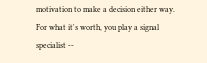motivation to make a decision either way. For what it's worth, you play a signal specialist --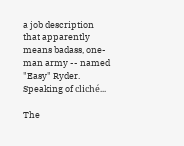a job description that apparently means badass, one-man army -- named "Easy" Ryder. Speaking of cliché...

The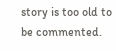story is too old to be commented.